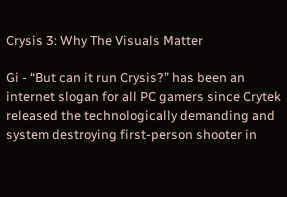Crysis 3: Why The Visuals Matter

Gi - “But can it run Crysis?” has been an internet slogan for all PC gamers since Crytek released the technologically demanding and system destroying first-person shooter in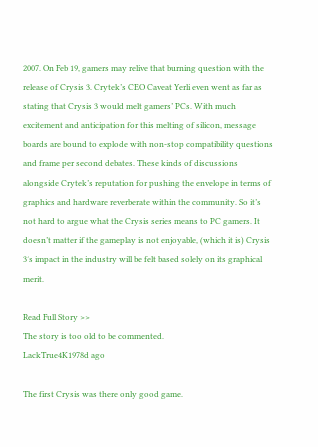2007. On Feb 19, gamers may relive that burning question with the release of Crysis 3. Crytek’s CEO Caveat Yerli even went as far as stating that Crysis 3 would melt gamers’ PCs. With much excitement and anticipation for this melting of silicon, message boards are bound to explode with non-stop compatibility questions and frame per second debates. These kinds of discussions alongside Crytek’s reputation for pushing the envelope in terms of graphics and hardware reverberate within the community. So it’s not hard to argue what the Crysis series means to PC gamers. It doesn’t matter if the gameplay is not enjoyable, (which it is) Crysis 3′s impact in the industry will be felt based solely on its graphical merit.

Read Full Story >>
The story is too old to be commented.
LackTrue4K1978d ago

The first Crysis was there only good game.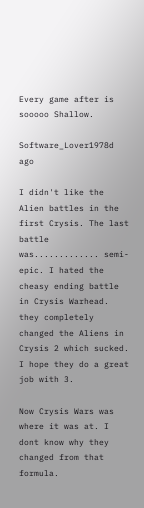Every game after is sooooo Shallow.

Software_Lover1978d ago

I didn't like the Alien battles in the first Crysis. The last battle was............. semi-epic. I hated the cheasy ending battle in Crysis Warhead. they completely changed the Aliens in Crysis 2 which sucked. I hope they do a great job with 3.

Now Crysis Wars was where it was at. I dont know why they changed from that formula.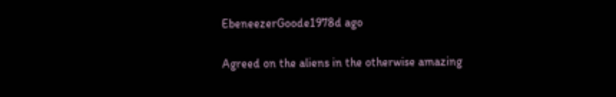EbeneezerGoode1978d ago

Agreed on the aliens in the otherwise amazing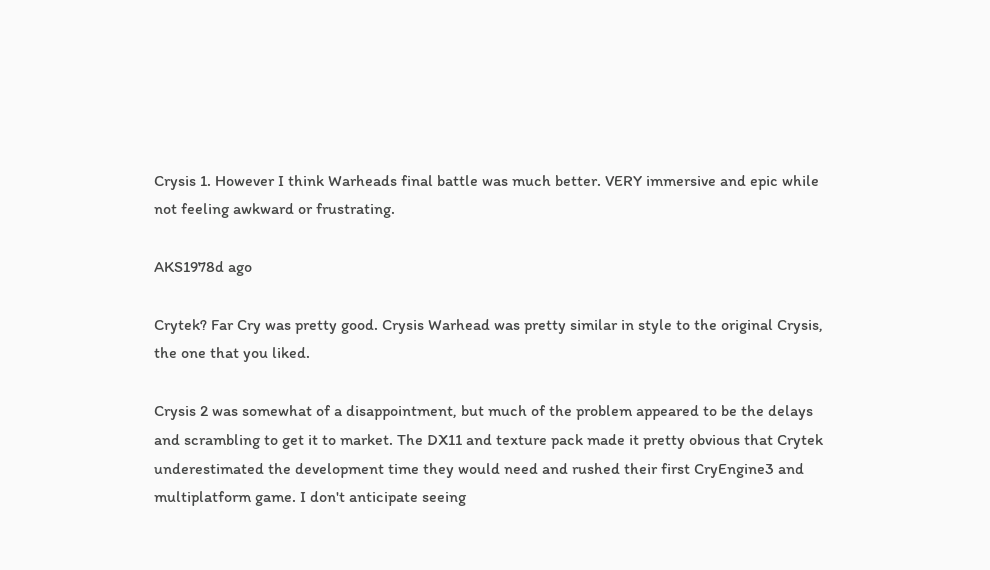Crysis 1. However I think Warheads final battle was much better. VERY immersive and epic while not feeling awkward or frustrating.

AKS1978d ago

Crytek? Far Cry was pretty good. Crysis Warhead was pretty similar in style to the original Crysis, the one that you liked.

Crysis 2 was somewhat of a disappointment, but much of the problem appeared to be the delays and scrambling to get it to market. The DX11 and texture pack made it pretty obvious that Crytek underestimated the development time they would need and rushed their first CryEngine3 and multiplatform game. I don't anticipate seeing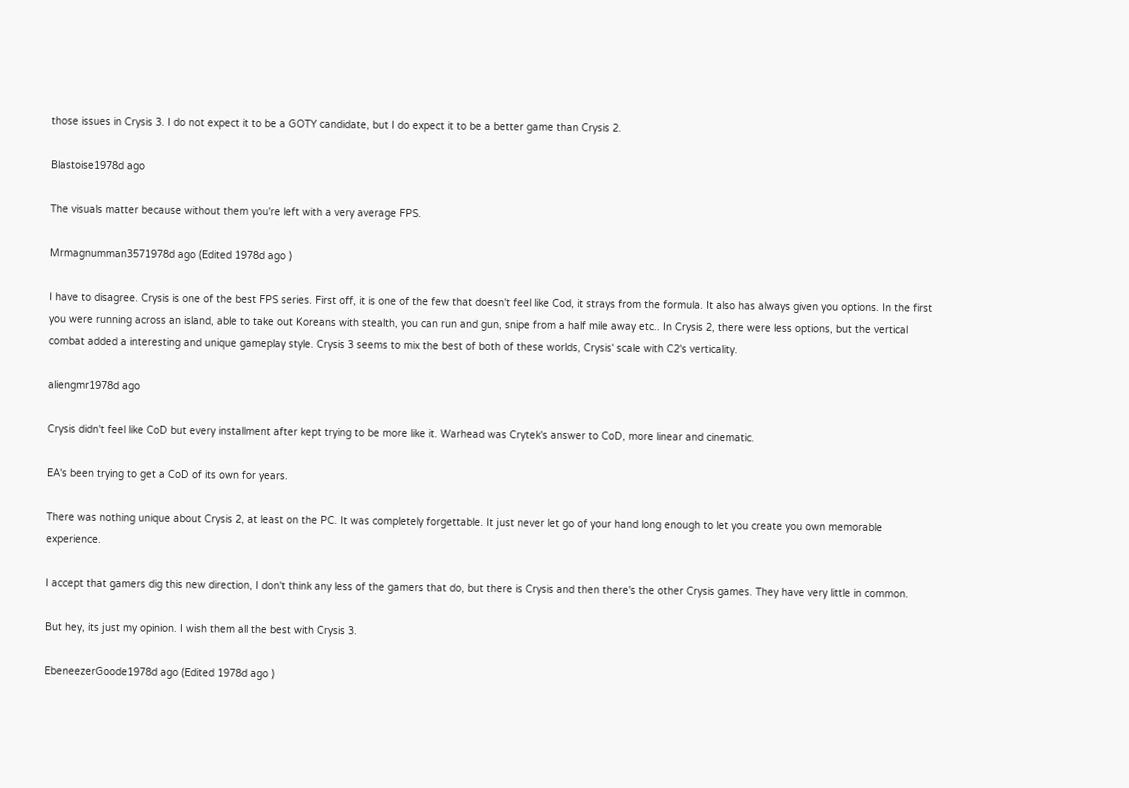those issues in Crysis 3. I do not expect it to be a GOTY candidate, but I do expect it to be a better game than Crysis 2.

Blastoise1978d ago

The visuals matter because without them you're left with a very average FPS.

Mrmagnumman3571978d ago (Edited 1978d ago )

I have to disagree. Crysis is one of the best FPS series. First off, it is one of the few that doesn't feel like Cod, it strays from the formula. It also has always given you options. In the first you were running across an island, able to take out Koreans with stealth, you can run and gun, snipe from a half mile away etc.. In Crysis 2, there were less options, but the vertical combat added a interesting and unique gameplay style. Crysis 3 seems to mix the best of both of these worlds, Crysis' scale with C2's verticality.

aliengmr1978d ago

Crysis didn't feel like CoD but every installment after kept trying to be more like it. Warhead was Crytek's answer to CoD, more linear and cinematic.

EA's been trying to get a CoD of its own for years.

There was nothing unique about Crysis 2, at least on the PC. It was completely forgettable. It just never let go of your hand long enough to let you create you own memorable experience.

I accept that gamers dig this new direction, I don't think any less of the gamers that do, but there is Crysis and then there's the other Crysis games. They have very little in common.

But hey, its just my opinion. I wish them all the best with Crysis 3.

EbeneezerGoode1978d ago (Edited 1978d ago )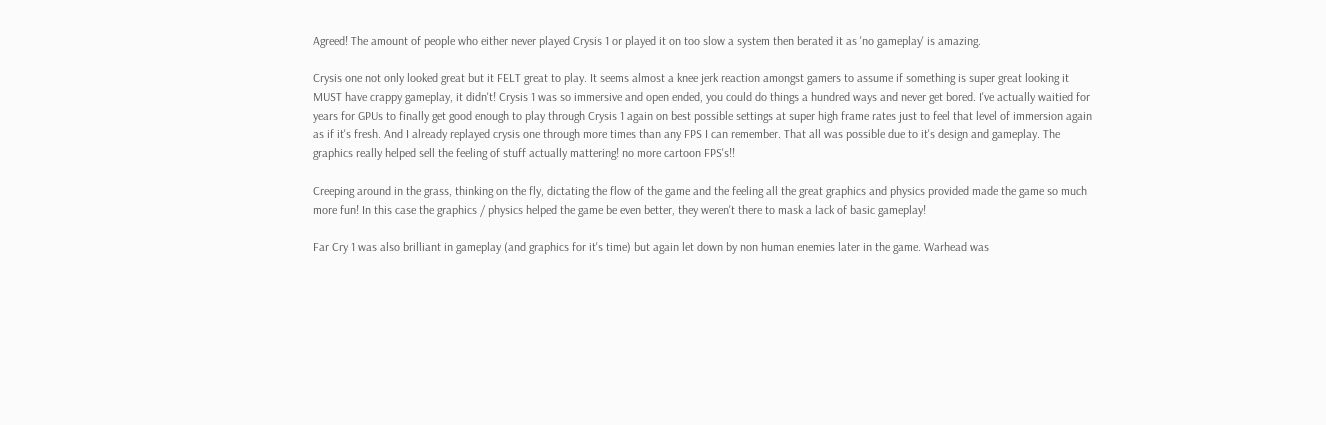Agreed! The amount of people who either never played Crysis 1 or played it on too slow a system then berated it as 'no gameplay' is amazing.

Crysis one not only looked great but it FELT great to play. It seems almost a knee jerk reaction amongst gamers to assume if something is super great looking it MUST have crappy gameplay, it didn't! Crysis 1 was so immersive and open ended, you could do things a hundred ways and never get bored. I've actually waitied for years for GPUs to finally get good enough to play through Crysis 1 again on best possible settings at super high frame rates just to feel that level of immersion again as if it's fresh. And I already replayed crysis one through more times than any FPS I can remember. That all was possible due to it's design and gameplay. The graphics really helped sell the feeling of stuff actually mattering! no more cartoon FPS's!!

Creeping around in the grass, thinking on the fly, dictating the flow of the game and the feeling all the great graphics and physics provided made the game so much more fun! In this case the graphics / physics helped the game be even better, they weren't there to mask a lack of basic gameplay!

Far Cry 1 was also brilliant in gameplay (and graphics for it's time) but again let down by non human enemies later in the game. Warhead was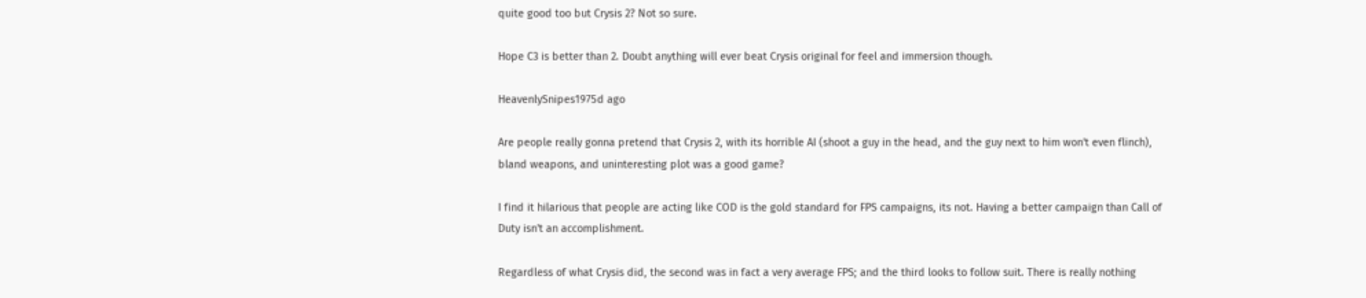quite good too but Crysis 2? Not so sure.

Hope C3 is better than 2. Doubt anything will ever beat Crysis original for feel and immersion though.

HeavenlySnipes1975d ago

Are people really gonna pretend that Crysis 2, with its horrible AI (shoot a guy in the head, and the guy next to him won't even flinch), bland weapons, and uninteresting plot was a good game?

I find it hilarious that people are acting like COD is the gold standard for FPS campaigns, its not. Having a better campaign than Call of Duty isn't an accomplishment.

Regardless of what Crysis did, the second was in fact a very average FPS; and the third looks to follow suit. There is really nothing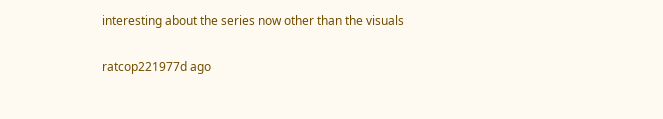interesting about the series now other than the visuals

ratcop221977d ago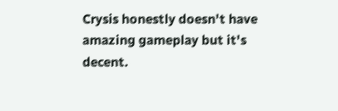Crysis honestly doesn't have amazing gameplay but it's decent.